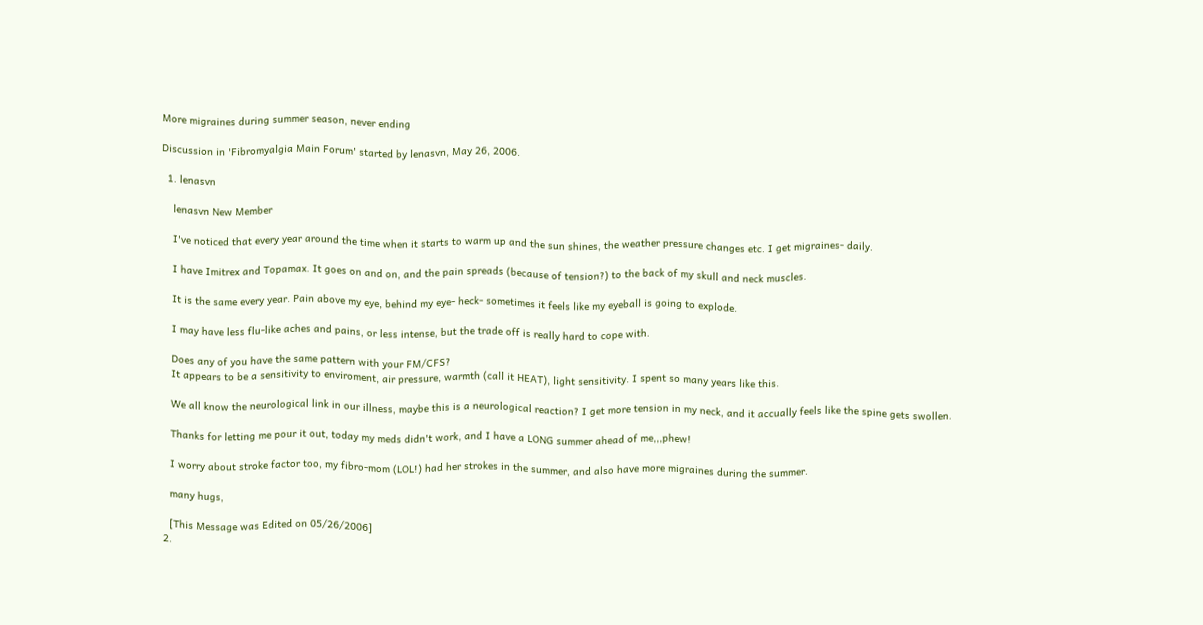More migraines during summer season, never ending

Discussion in 'Fibromyalgia Main Forum' started by lenasvn, May 26, 2006.

  1. lenasvn

    lenasvn New Member

    I've noticed that every year around the time when it starts to warm up and the sun shines, the weather pressure changes etc. I get migraines- daily.

    I have Imitrex and Topamax. It goes on and on, and the pain spreads (because of tension?) to the back of my skull and neck muscles.

    It is the same every year. Pain above my eye, behind my eye- heck- sometimes it feels like my eyeball is going to explode.

    I may have less flu-like aches and pains, or less intense, but the trade off is really hard to cope with.

    Does any of you have the same pattern with your FM/CFS?
    It appears to be a sensitivity to enviroment, air pressure, warmth (call it HEAT), light sensitivity. I spent so many years like this.

    We all know the neurological link in our illness, maybe this is a neurological reaction? I get more tension in my neck, and it accually feels like the spine gets swollen.

    Thanks for letting me pour it out, today my meds didn't work, and I have a LONG summer ahead of me,,,phew!

    I worry about stroke factor too, my fibro-mom (LOL!) had her strokes in the summer, and also have more migraines during the summer.

    many hugs,

    [This Message was Edited on 05/26/2006]
  2.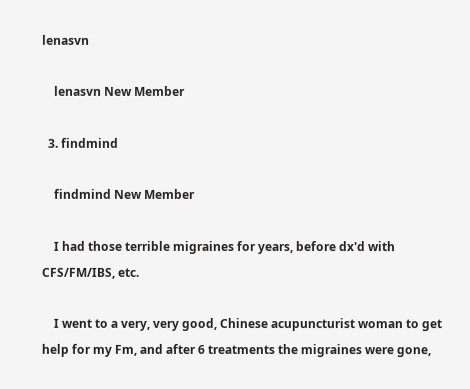lenasvn

    lenasvn New Member

  3. findmind

    findmind New Member

    I had those terrible migraines for years, before dx'd with CFS/FM/IBS, etc.

    I went to a very, very good, Chinese acupuncturist woman to get help for my Fm, and after 6 treatments the migraines were gone,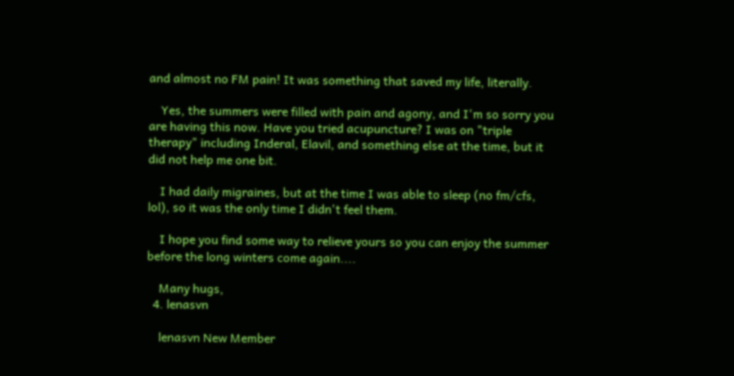and almost no FM pain! It was something that saved my life, literally.

    Yes, the summers were filled with pain and agony, and I'm so sorry you are having this now. Have you tried acupuncture? I was on "triple therapy" including Inderal, Elavil, and something else at the time, but it did not help me one bit.

    I had daily migraines, but at the time I was able to sleep (no fm/cfs, lol), so it was the only time I didn't feel them.

    I hope you find some way to relieve yours so you can enjoy the summer before the long winters come again....

    Many hugs,
  4. lenasvn

    lenasvn New Member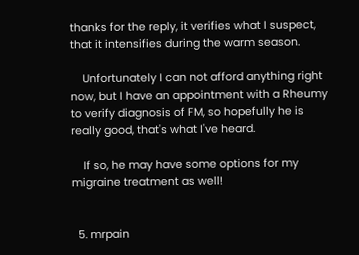thanks for the reply, it verifies what I suspect, that it intensifies during the warm season.

    Unfortunately I can not afford anything right now, but I have an appointment with a Rheumy to verify diagnosis of FM, so hopefully he is really good, that's what I've heard.

    If so, he may have some options for my migraine treatment as well!


  5. mrpain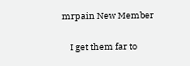mrpain New Member

    I get them far to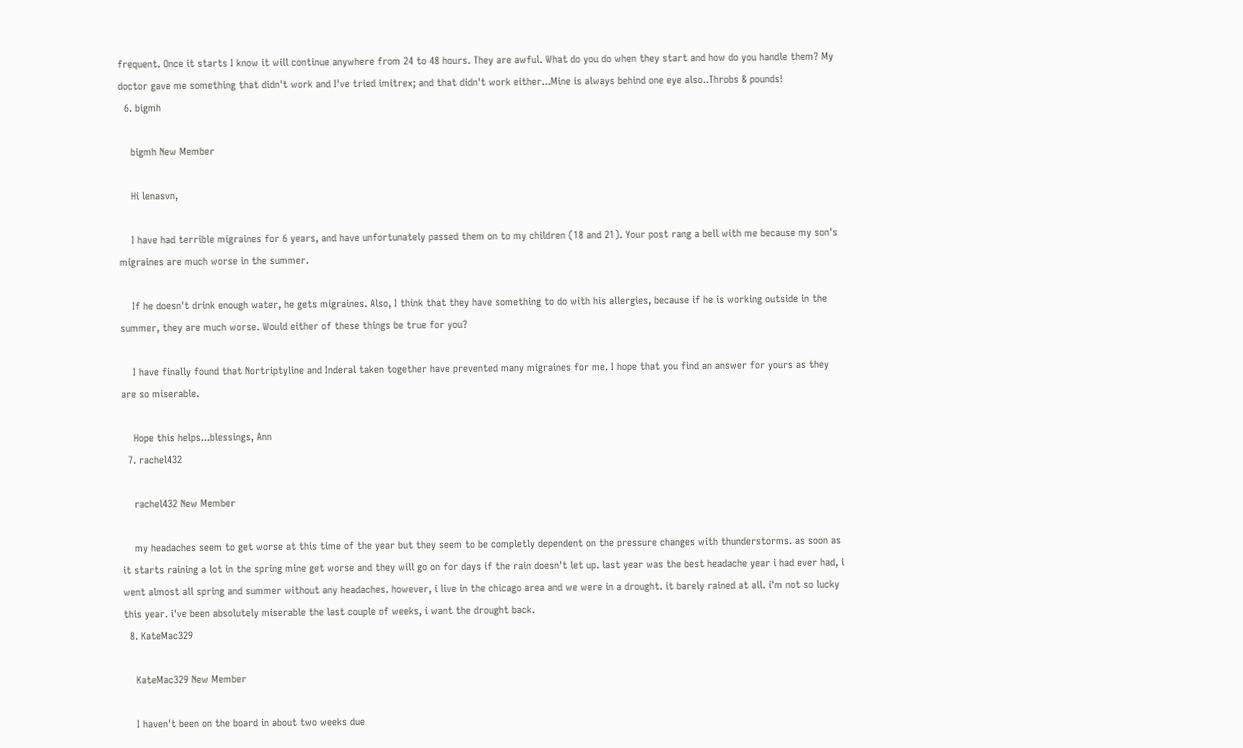frequent. Once it starts I know it will continue anywhere from 24 to 48 hours. They are awful. What do you do when they start and how do you handle them? My doctor gave me something that didn't work and I've tried imitrex; and that didn't work either...Mine is always behind one eye also..Throbs & pounds!
  6. bigmh

    bigmh New Member

    Hi lenasvn,

    I have had terrible migraines for 6 years, and have unfortunately passed them on to my children (18 and 21). Your post rang a bell with me because my son's migraines are much worse in the summer.

    If he doesn't drink enough water, he gets migraines. Also, I think that they have something to do with his allergies, because if he is working outside in the summer, they are much worse. Would either of these things be true for you?

    I have finally found that Nortriptyline and Inderal taken together have prevented many migraines for me. I hope that you find an answer for yours as they are so miserable.

    Hope this helps...blessings, Ann
  7. rachel432

    rachel432 New Member

    my headaches seem to get worse at this time of the year but they seem to be completly dependent on the pressure changes with thunderstorms. as soon as it starts raining a lot in the spring mine get worse and they will go on for days if the rain doesn't let up. last year was the best headache year i had ever had, i went almost all spring and summer without any headaches. however, i live in the chicago area and we were in a drought. it barely rained at all. i'm not so lucky this year. i've been absolutely miserable the last couple of weeks, i want the drought back.
  8. KateMac329

    KateMac329 New Member

    I haven't been on the board in about two weeks due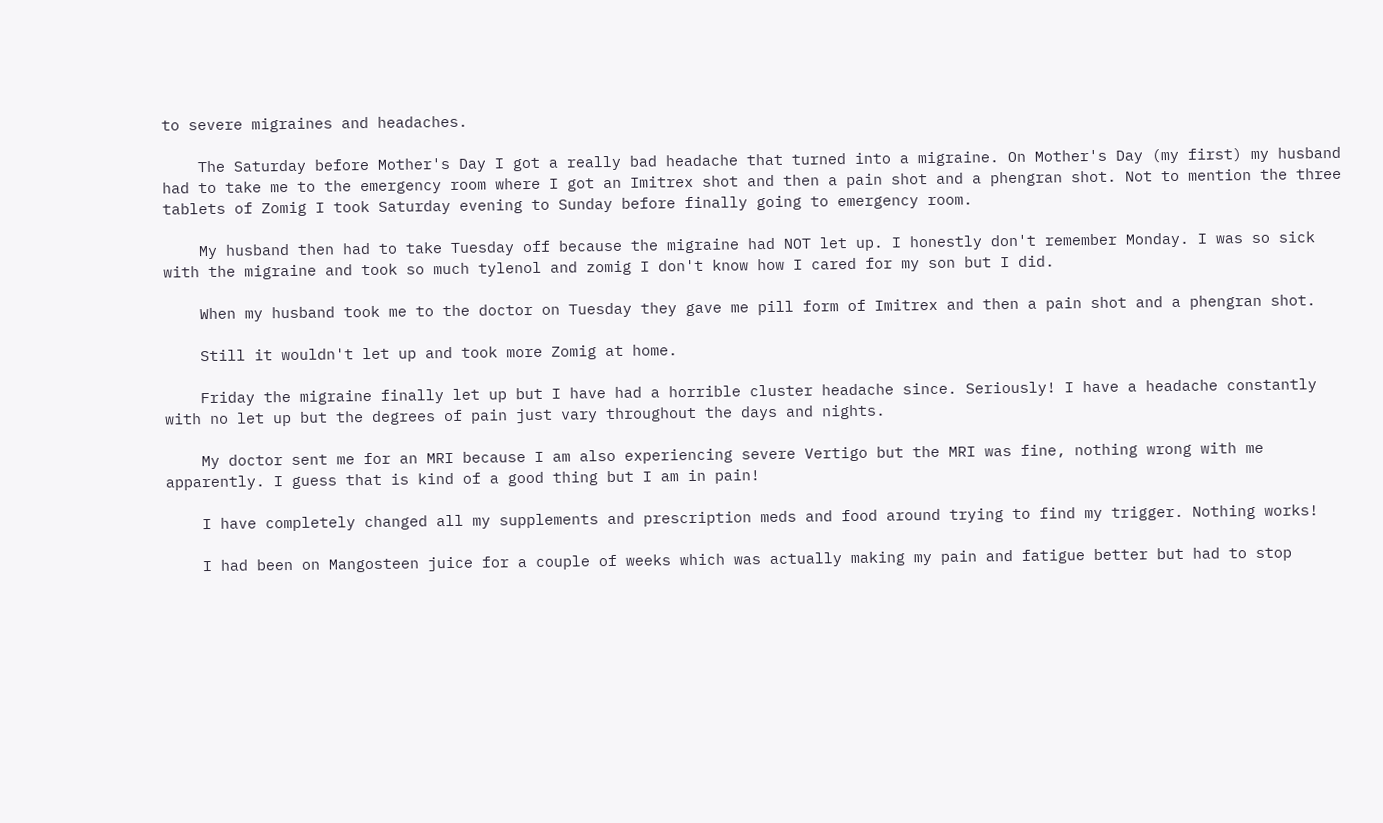to severe migraines and headaches.

    The Saturday before Mother's Day I got a really bad headache that turned into a migraine. On Mother's Day (my first) my husband had to take me to the emergency room where I got an Imitrex shot and then a pain shot and a phengran shot. Not to mention the three tablets of Zomig I took Saturday evening to Sunday before finally going to emergency room.

    My husband then had to take Tuesday off because the migraine had NOT let up. I honestly don't remember Monday. I was so sick with the migraine and took so much tylenol and zomig I don't know how I cared for my son but I did.

    When my husband took me to the doctor on Tuesday they gave me pill form of Imitrex and then a pain shot and a phengran shot.

    Still it wouldn't let up and took more Zomig at home.

    Friday the migraine finally let up but I have had a horrible cluster headache since. Seriously! I have a headache constantly with no let up but the degrees of pain just vary throughout the days and nights.

    My doctor sent me for an MRI because I am also experiencing severe Vertigo but the MRI was fine, nothing wrong with me apparently. I guess that is kind of a good thing but I am in pain!

    I have completely changed all my supplements and prescription meds and food around trying to find my trigger. Nothing works!

    I had been on Mangosteen juice for a couple of weeks which was actually making my pain and fatigue better but had to stop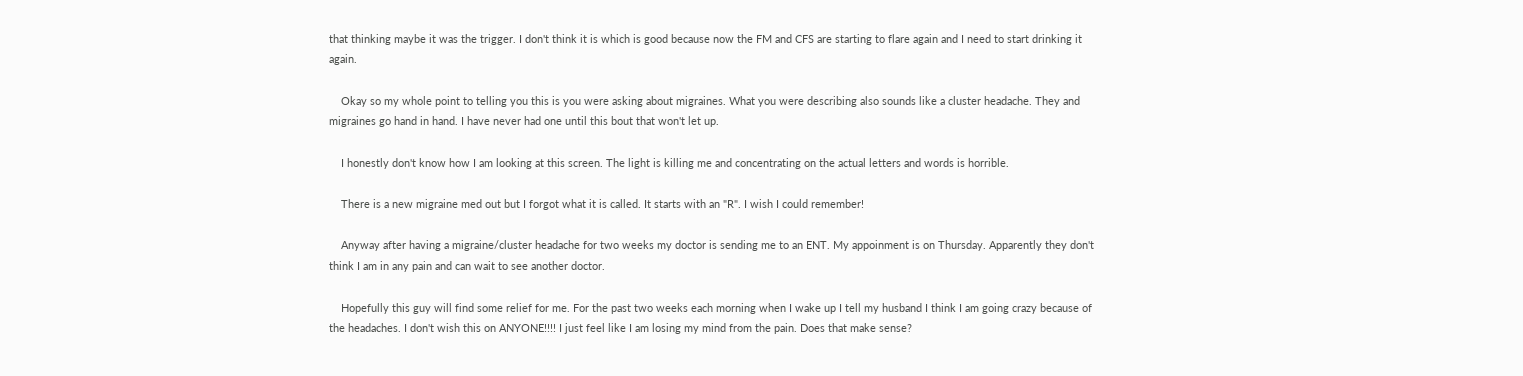that thinking maybe it was the trigger. I don't think it is which is good because now the FM and CFS are starting to flare again and I need to start drinking it again.

    Okay so my whole point to telling you this is you were asking about migraines. What you were describing also sounds like a cluster headache. They and migraines go hand in hand. I have never had one until this bout that won't let up.

    I honestly don't know how I am looking at this screen. The light is killing me and concentrating on the actual letters and words is horrible.

    There is a new migraine med out but I forgot what it is called. It starts with an "R". I wish I could remember!

    Anyway after having a migraine/cluster headache for two weeks my doctor is sending me to an ENT. My appoinment is on Thursday. Apparently they don't think I am in any pain and can wait to see another doctor.

    Hopefully this guy will find some relief for me. For the past two weeks each morning when I wake up I tell my husband I think I am going crazy because of the headaches. I don't wish this on ANYONE!!!! I just feel like I am losing my mind from the pain. Does that make sense?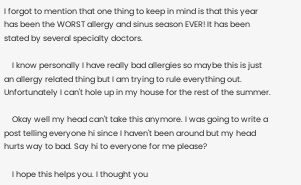I forgot to mention that one thing to keep in mind is that this year has been the WORST allergy and sinus season EVER! It has been stated by several specialty doctors.

    I know personally I have really bad allergies so maybe this is just an allergy related thing but I am trying to rule everything out. Unfortunately I can't hole up in my house for the rest of the summer.

    Okay well my head can't take this anymore. I was going to write a post telling everyone hi since I haven't been around but my head hurts way to bad. Say hi to everyone for me please?

    I hope this helps you. I thought you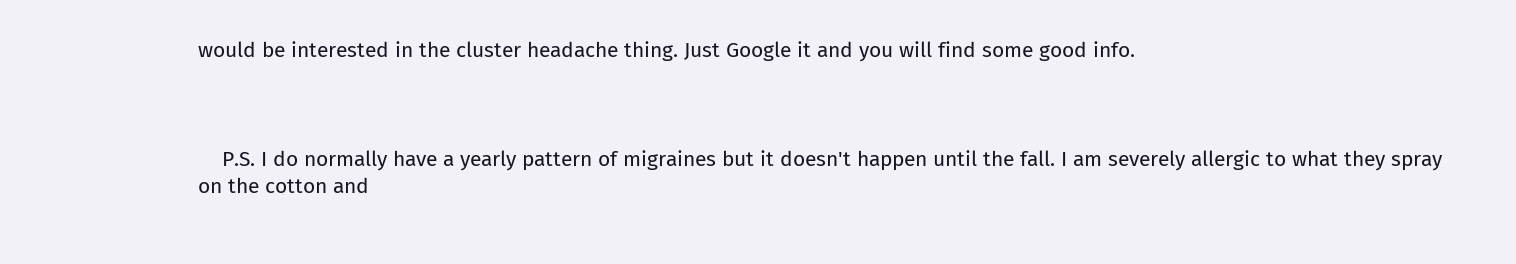would be interested in the cluster headache thing. Just Google it and you will find some good info.



    P.S. I do normally have a yearly pattern of migraines but it doesn't happen until the fall. I am severely allergic to what they spray on the cotton and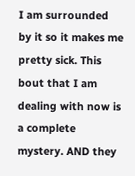I am surrounded by it so it makes me pretty sick. This bout that I am dealing with now is a complete mystery. AND they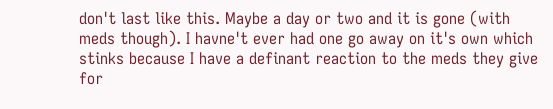don't last like this. Maybe a day or two and it is gone (with meds though). I havne't ever had one go away on it's own which stinks because I have a definant reaction to the meds they give for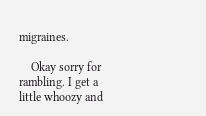migraines.

    Okay sorry for rambling. I get a little whoozy and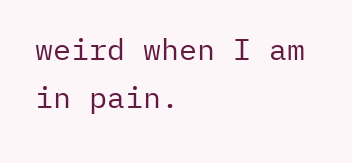weird when I am in pain.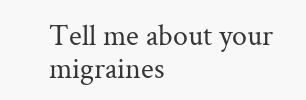Tell me about your migraines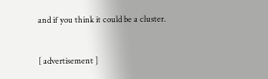and if you think it could be a cluster.


[ advertisement ]